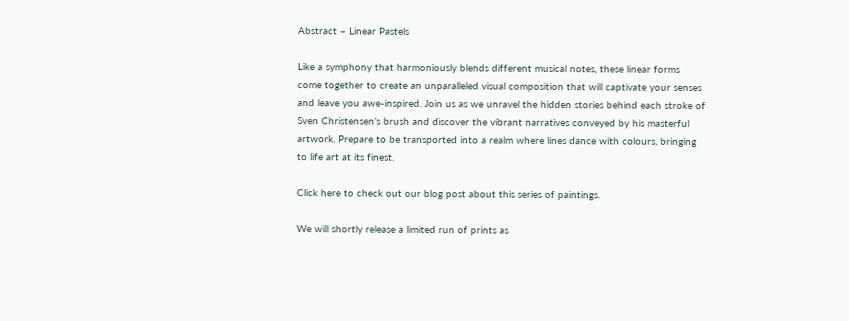Abstract – Linear Pastels

Like a symphony that harmoniously blends different musical notes, these linear forms come together to create an unparalleled visual composition that will captivate your senses and leave you awe-inspired. Join us as we unravel the hidden stories behind each stroke of Sven Christensen’s brush and discover the vibrant narratives conveyed by his masterful artwork. Prepare to be transported into a realm where lines dance with colours, bringing to life art at its finest.

Click here to check out our blog post about this series of paintings.

We will shortly release a limited run of prints as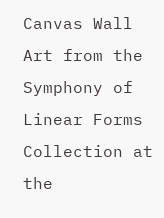Canvas Wall Art from the Symphony of Linear Forms Collection at the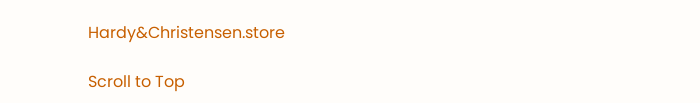Hardy&Christensen.store

Scroll to Top